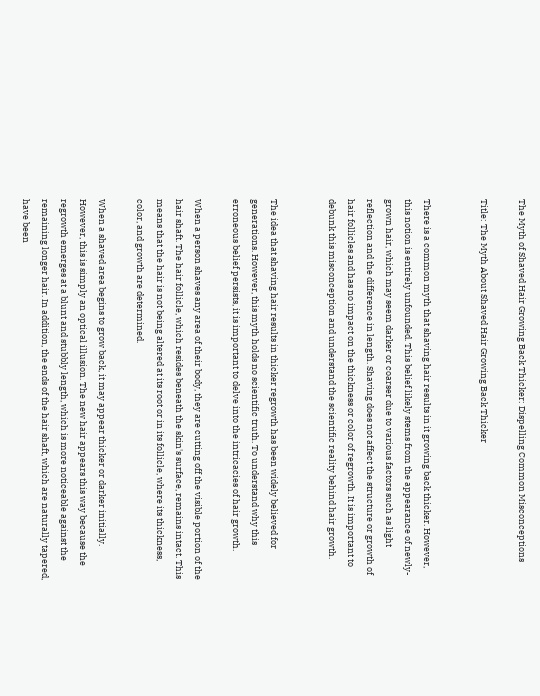The Myth of Shaved Hair Growing Back Thicker: Dispelling Common Misconceptions

Title: The Myth About Shaved Hair Growing Back Thicker


There is a common myth that shaving hair results in it growing back thicker. However, this notion is entirely unfounded. This belief likely stems from the appearance of newly-grown hair, which may seem darker or coarser due to various factors such as light reflection and the difference in length. Shaving does not affect the structure or growth of hair follicles and has no impact on the thickness or color of regrowth. It is important to debunk this misconception and understand the scientific reality behind hair growth.


The idea that shaving hair results in thicker regrowth has been widely believed for generations. However, this myth holds no scientific truth. To understand why this erroneous belief persists, it is important to delve into the intricacies of hair growth.

When a person shaves any area of their body, they are cutting off the visible portion of the hair shaft. The hair follicle, which resides beneath the skin's surface, remains intact. This means that the hair is not being altered at its root or in its follicle, where its thickness, color, and growth are determined.

When a shaved area begins to grow back, it may appear thicker or darker initially. However, this is simply an optical illusion. The new hair appears this way because the regrowth emerges at a blunt and stubbly length, which is more noticeable against the remaining longer hair. In addition, the ends of the hair shaft, which are naturally tapered, have been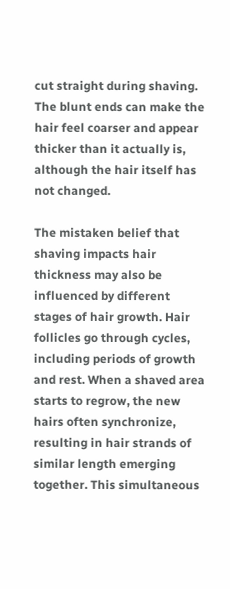cut straight during shaving. The blunt ends can make the hair feel coarser and appear thicker than it actually is, although the hair itself has not changed.

The mistaken belief that shaving impacts hair thickness may also be influenced by different stages of hair growth. Hair follicles go through cycles, including periods of growth and rest. When a shaved area starts to regrow, the new hairs often synchronize, resulting in hair strands of similar length emerging together. This simultaneous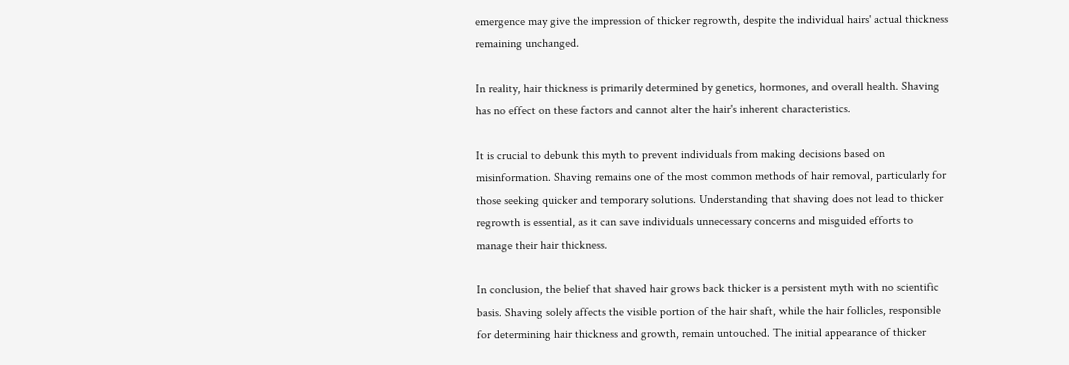emergence may give the impression of thicker regrowth, despite the individual hairs' actual thickness remaining unchanged.

In reality, hair thickness is primarily determined by genetics, hormones, and overall health. Shaving has no effect on these factors and cannot alter the hair's inherent characteristics.

It is crucial to debunk this myth to prevent individuals from making decisions based on misinformation. Shaving remains one of the most common methods of hair removal, particularly for those seeking quicker and temporary solutions. Understanding that shaving does not lead to thicker regrowth is essential, as it can save individuals unnecessary concerns and misguided efforts to manage their hair thickness.

In conclusion, the belief that shaved hair grows back thicker is a persistent myth with no scientific basis. Shaving solely affects the visible portion of the hair shaft, while the hair follicles, responsible for determining hair thickness and growth, remain untouched. The initial appearance of thicker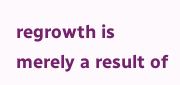regrowth is merely a result of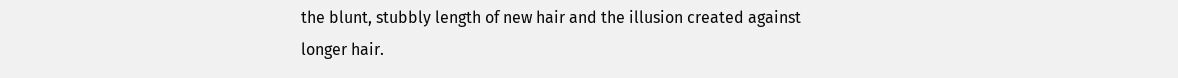the blunt, stubbly length of new hair and the illusion created against longer hair.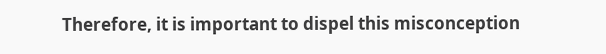Therefore, it is important to dispel this misconception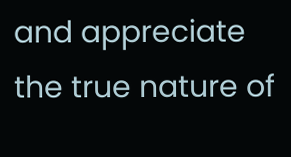and appreciate the true nature of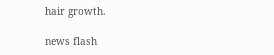hair growth.

news flash